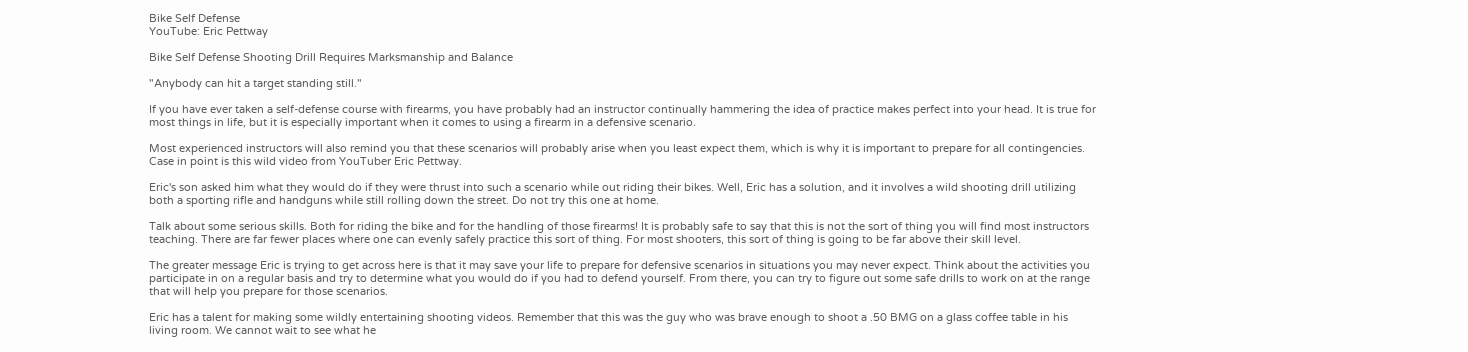Bike Self Defense
YouTube: Eric Pettway

Bike Self Defense Shooting Drill Requires Marksmanship and Balance

"Anybody can hit a target standing still."

If you have ever taken a self-defense course with firearms, you have probably had an instructor continually hammering the idea of practice makes perfect into your head. It is true for most things in life, but it is especially important when it comes to using a firearm in a defensive scenario.

Most experienced instructors will also remind you that these scenarios will probably arise when you least expect them, which is why it is important to prepare for all contingencies. Case in point is this wild video from YouTuber Eric Pettway.

Eric's son asked him what they would do if they were thrust into such a scenario while out riding their bikes. Well, Eric has a solution, and it involves a wild shooting drill utilizing both a sporting rifle and handguns while still rolling down the street. Do not try this one at home.

Talk about some serious skills. Both for riding the bike and for the handling of those firearms! It is probably safe to say that this is not the sort of thing you will find most instructors teaching. There are far fewer places where one can evenly safely practice this sort of thing. For most shooters, this sort of thing is going to be far above their skill level.

The greater message Eric is trying to get across here is that it may save your life to prepare for defensive scenarios in situations you may never expect. Think about the activities you participate in on a regular basis and try to determine what you would do if you had to defend yourself. From there, you can try to figure out some safe drills to work on at the range that will help you prepare for those scenarios.

Eric has a talent for making some wildly entertaining shooting videos. Remember that this was the guy who was brave enough to shoot a .50 BMG on a glass coffee table in his living room. We cannot wait to see what he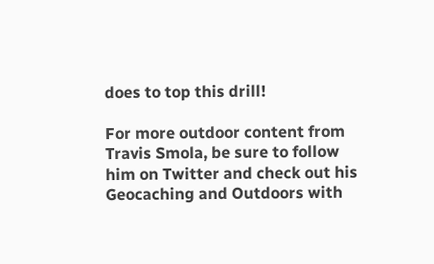does to top this drill!

For more outdoor content from Travis Smola, be sure to follow him on Twitter and check out his Geocaching and Outdoors with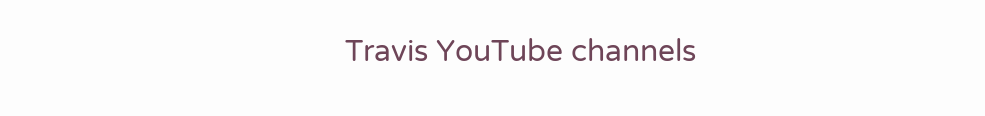Travis YouTube channels